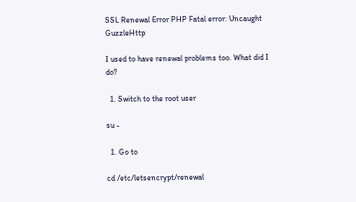SSL Renewal Error PHP Fatal error: Uncaught GuzzleHttp

I used to have renewal problems too. What did I do?

  1. Switch to the root user

su -

  1. Go to

cd /etc/letsencrypt/renewal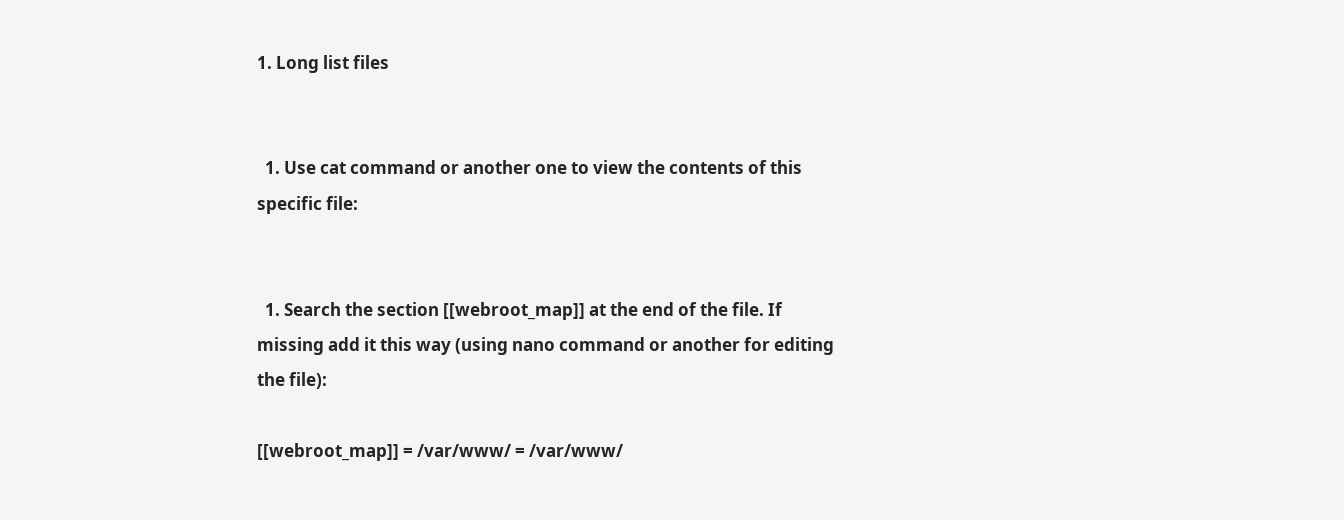1. Long list files


  1. Use cat command or another one to view the contents of this specific file:


  1. Search the section [[webroot_map]] at the end of the file. If missing add it this way (using nano command or another for editing the file):

[[webroot_map]] = /var/www/ = /var/www/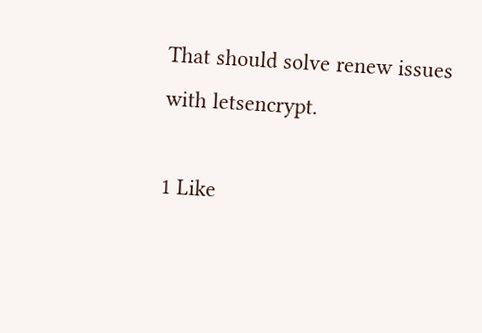That should solve renew issues with letsencrypt.

1 Like